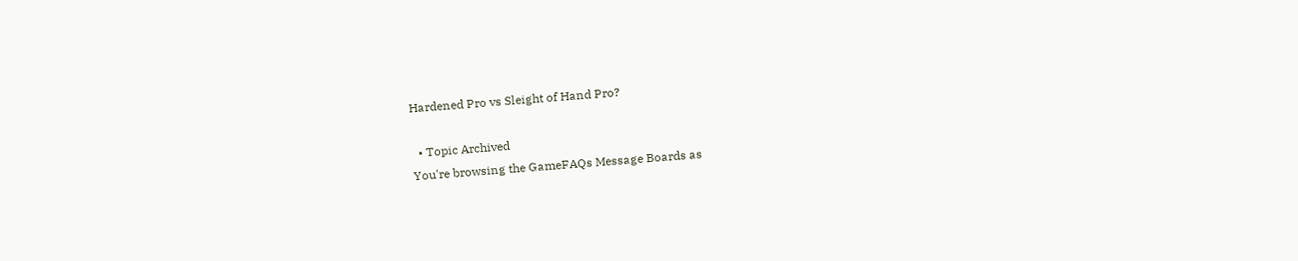Hardened Pro vs Sleight of Hand Pro?

  • Topic Archived
You're browsing the GameFAQs Message Boards as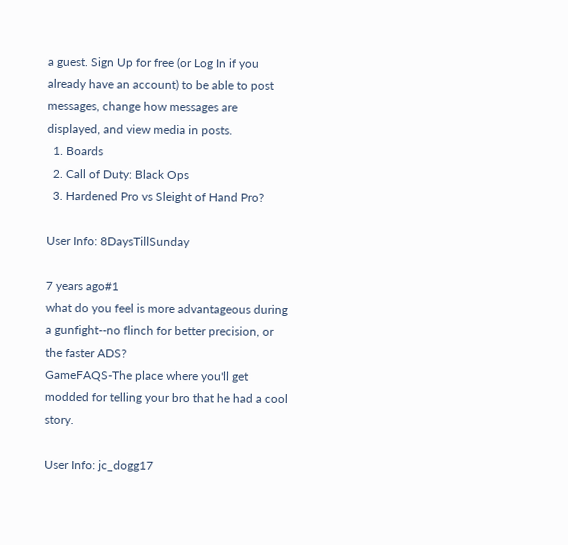a guest. Sign Up for free (or Log In if you already have an account) to be able to post messages, change how messages are displayed, and view media in posts.
  1. Boards
  2. Call of Duty: Black Ops
  3. Hardened Pro vs Sleight of Hand Pro?

User Info: 8DaysTillSunday

7 years ago#1
what do you feel is more advantageous during a gunfight--no flinch for better precision, or the faster ADS?
GameFAQS-The place where you'll get modded for telling your bro that he had a cool story.

User Info: jc_dogg17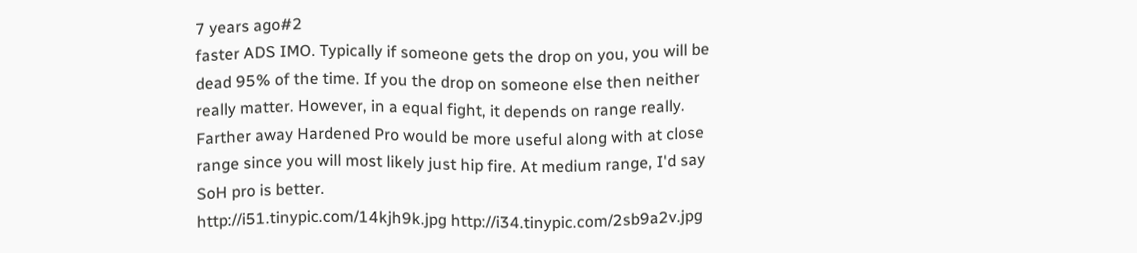7 years ago#2
faster ADS IMO. Typically if someone gets the drop on you, you will be dead 95% of the time. If you the drop on someone else then neither really matter. However, in a equal fight, it depends on range really. Farther away Hardened Pro would be more useful along with at close range since you will most likely just hip fire. At medium range, I'd say SoH pro is better.
http://i51.tinypic.com/14kjh9k.jpg http://i34.tinypic.com/2sb9a2v.jpg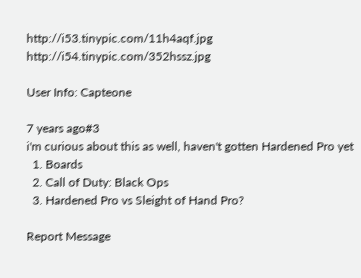http://i53.tinypic.com/11h4aqf.jpg http://i54.tinypic.com/352hssz.jpg

User Info: Capteone

7 years ago#3
i'm curious about this as well, haven't gotten Hardened Pro yet
  1. Boards
  2. Call of Duty: Black Ops
  3. Hardened Pro vs Sleight of Hand Pro?

Report Message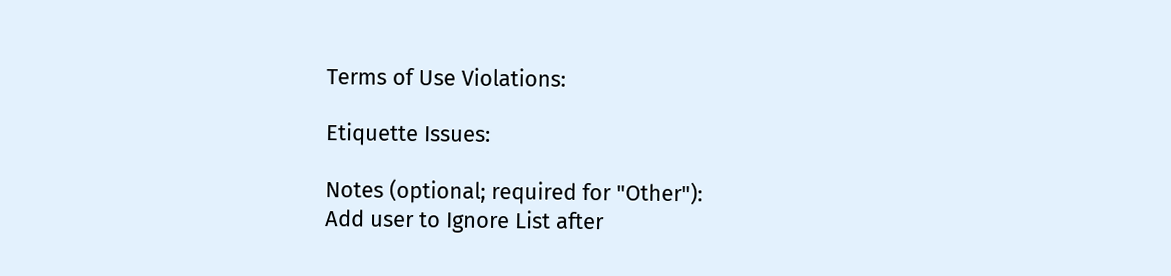Terms of Use Violations:

Etiquette Issues:

Notes (optional; required for "Other"):
Add user to Ignore List after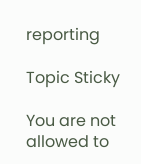reporting

Topic Sticky

You are not allowed to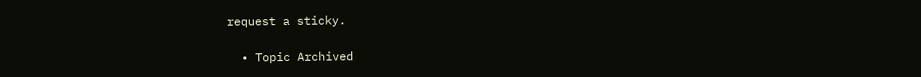request a sticky.

  • Topic Archived